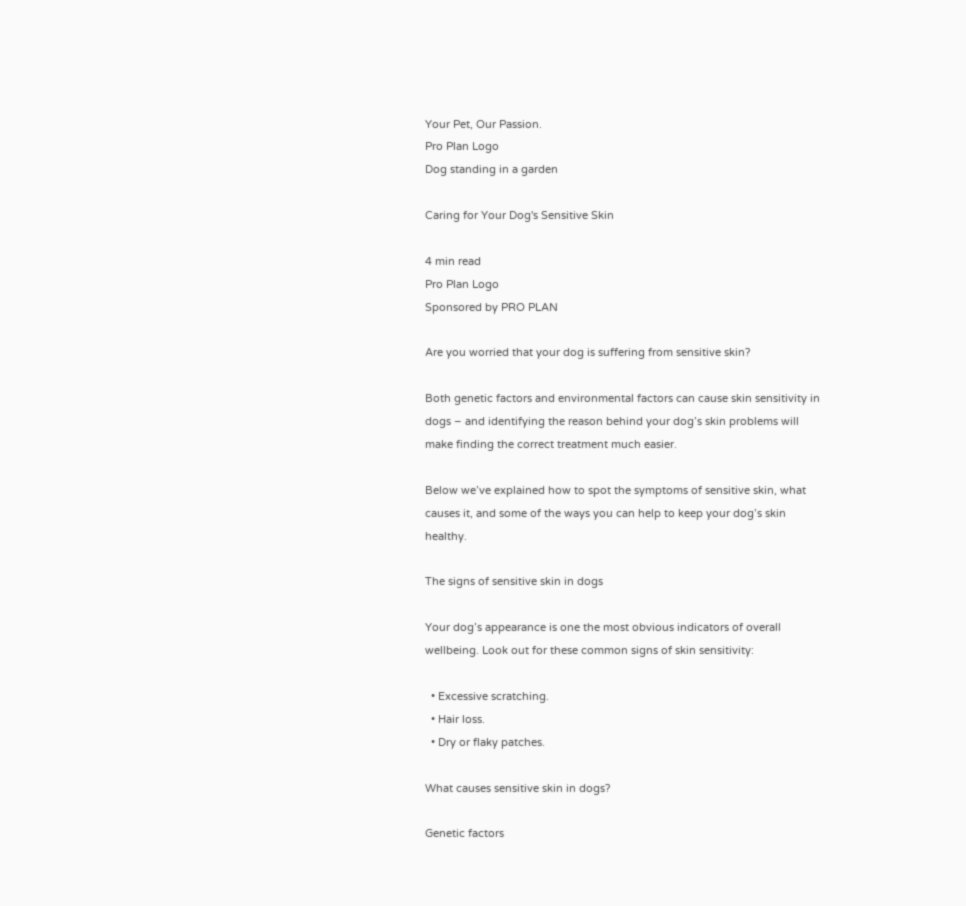Your Pet, Our Passion.
Pro Plan Logo
Dog standing in a garden

Caring for Your Dog's Sensitive Skin

4 min read
Pro Plan Logo
Sponsored by PRO PLAN

Are you worried that your dog is suffering from sensitive skin?

Both genetic factors and environmental factors can cause skin sensitivity in dogs – and identifying the reason behind your dog’s skin problems will make finding the correct treatment much easier.

Below we’ve explained how to spot the symptoms of sensitive skin, what causes it, and some of the ways you can help to keep your dog’s skin healthy.

The signs of sensitive skin in dogs

Your dog’s appearance is one the most obvious indicators of overall wellbeing. Look out for these common signs of skin sensitivity:

  • Excessive scratching.
  • Hair loss.
  • Dry or flaky patches.

What causes sensitive skin in dogs?

Genetic factors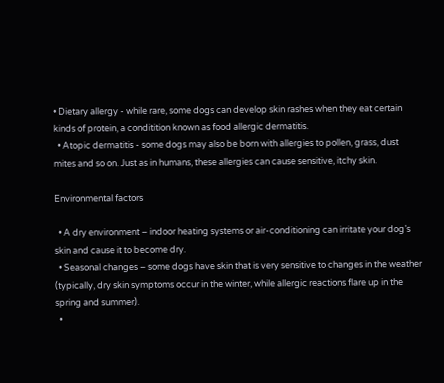• Dietary allergy - while rare, some dogs can develop skin rashes when they eat certain kinds of protein, a conditition known as food allergic dermatitis.
  • Atopic dermatitis - some dogs may also be born with allergies to pollen, grass, dust mites and so on. Just as in humans, these allergies can cause sensitive, itchy skin.

Environmental factors

  • A dry environment – indoor heating systems or air-conditioning can irritate your dog’s skin and cause it to become dry.
  • Seasonal changes – some dogs have skin that is very sensitive to changes in the weather (typically, dry skin symptoms occur in the winter, while allergic reactions flare up in the spring and summer).
  •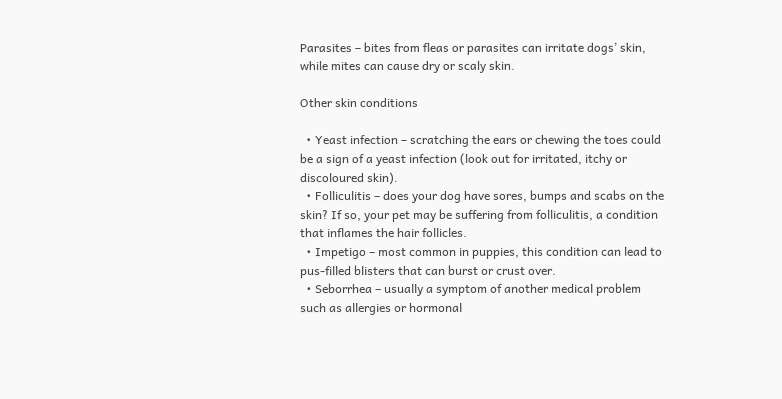Parasites – bites from fleas or parasites can irritate dogs’ skin, while mites can cause dry or scaly skin.

Other skin conditions

  • Yeast infection – scratching the ears or chewing the toes could be a sign of a yeast infection (look out for irritated, itchy or discoloured skin).
  • Folliculitis – does your dog have sores, bumps and scabs on the skin? If so, your pet may be suffering from folliculitis, a condition that inflames the hair follicles.
  • Impetigo – most common in puppies, this condition can lead to pus-filled blisters that can burst or crust over.
  • Seborrhea – usually a symptom of another medical problem such as allergies or hormonal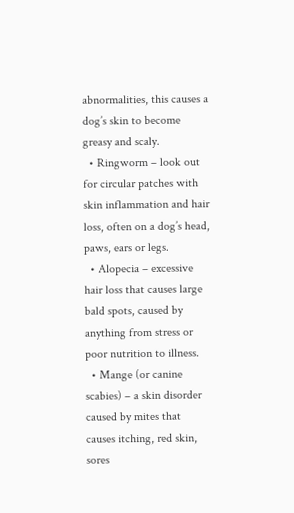abnormalities, this causes a dog’s skin to become greasy and scaly.
  • Ringworm – look out for circular patches with skin inflammation and hair loss, often on a dog’s head, paws, ears or legs.
  • Alopecia – excessive hair loss that causes large bald spots, caused by anything from stress or poor nutrition to illness.
  • Mange (or canine scabies) – a skin disorder caused by mites that causes itching, red skin, sores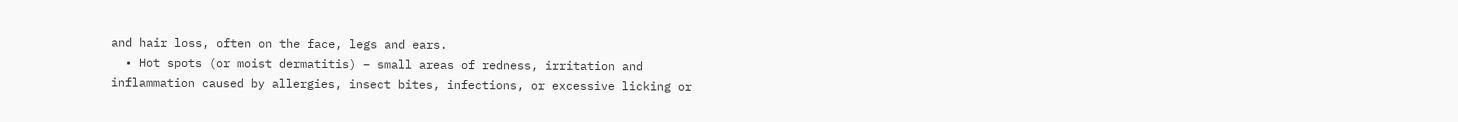and hair loss, often on the face, legs and ears.
  • Hot spots (or moist dermatitis) – small areas of redness, irritation and inflammation caused by allergies, insect bites, infections, or excessive licking or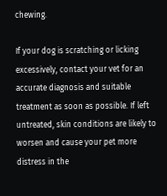chewing.

If your dog is scratching or licking excessively, contact your vet for an accurate diagnosis and suitable treatment as soon as possible. If left untreated, skin conditions are likely to worsen and cause your pet more distress in the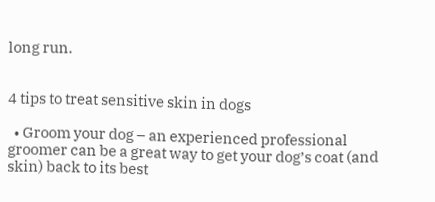long run.


4 tips to treat sensitive skin in dogs

  • Groom your dog – an experienced professional groomer can be a great way to get your dog’s coat (and skin) back to its best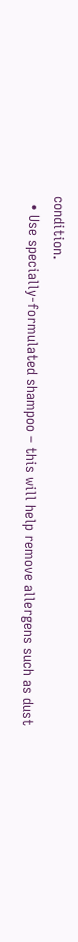condition.
  • Use specially-formulated shampoo – this will help remove allergens such as dust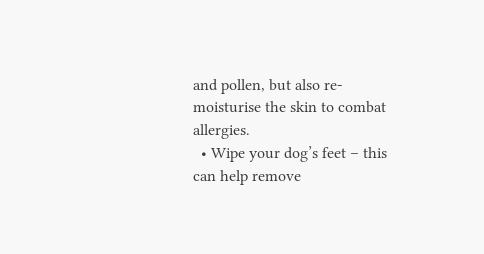and pollen, but also re-moisturise the skin to combat allergies.
  • Wipe your dog’s feet – this can help remove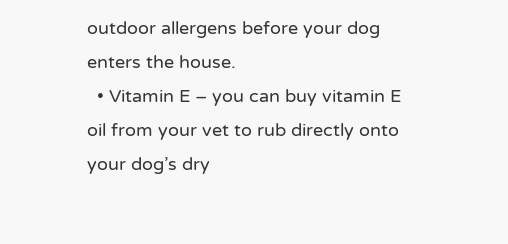outdoor allergens before your dog enters the house.
  • Vitamin E – you can buy vitamin E oil from your vet to rub directly onto your dog’s dry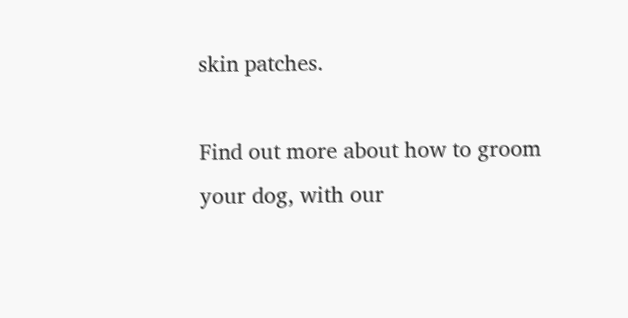skin patches.

Find out more about how to groom your dog, with our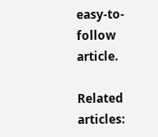easy-to-follow article.

Related articles: